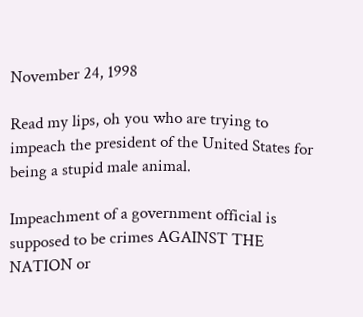November 24, 1998

Read my lips, oh you who are trying to impeach the president of the United States for being a stupid male animal.

Impeachment of a government official is supposed to be crimes AGAINST THE NATION or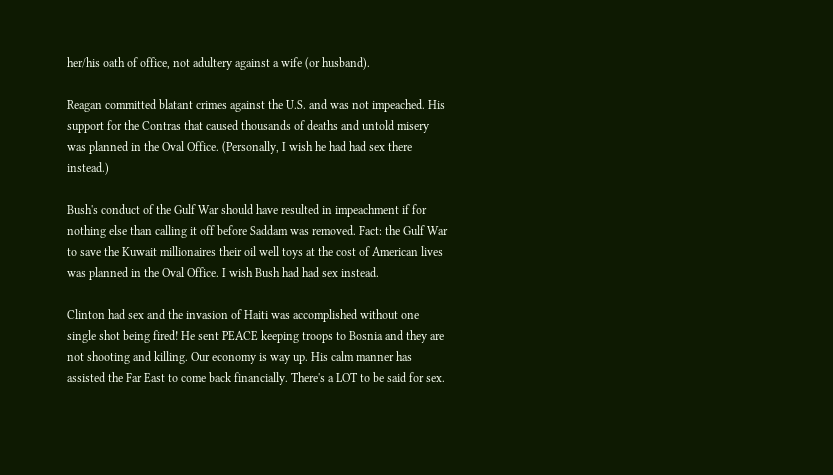her/his oath of office, not adultery against a wife (or husband).

Reagan committed blatant crimes against the U.S. and was not impeached. His support for the Contras that caused thousands of deaths and untold misery was planned in the Oval Office. (Personally, I wish he had had sex there instead.)

Bush's conduct of the Gulf War should have resulted in impeachment if for nothing else than calling it off before Saddam was removed. Fact: the Gulf War to save the Kuwait millionaires their oil well toys at the cost of American lives was planned in the Oval Office. I wish Bush had had sex instead.

Clinton had sex and the invasion of Haiti was accomplished without one single shot being fired! He sent PEACE keeping troops to Bosnia and they are not shooting and killing. Our economy is way up. His calm manner has assisted the Far East to come back financially. There's a LOT to be said for sex.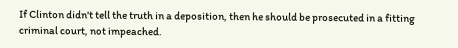If Clinton didn't tell the truth in a deposition, then he should be prosecuted in a fitting criminal court, not impeached.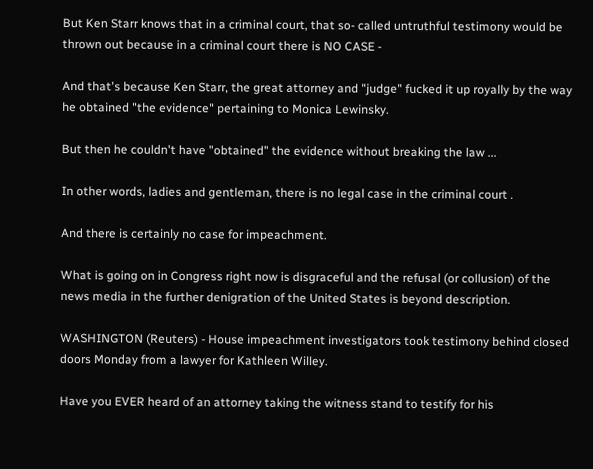But Ken Starr knows that in a criminal court, that so- called untruthful testimony would be thrown out because in a criminal court there is NO CASE -

And that's because Ken Starr, the great attorney and "judge" fucked it up royally by the way he obtained "the evidence" pertaining to Monica Lewinsky.

But then he couldn't have "obtained" the evidence without breaking the law ...

In other words, ladies and gentleman, there is no legal case in the criminal court .

And there is certainly no case for impeachment.

What is going on in Congress right now is disgraceful and the refusal (or collusion) of the news media in the further denigration of the United States is beyond description.

WASHINGTON (Reuters) - House impeachment investigators took testimony behind closed doors Monday from a lawyer for Kathleen Willey.

Have you EVER heard of an attorney taking the witness stand to testify for his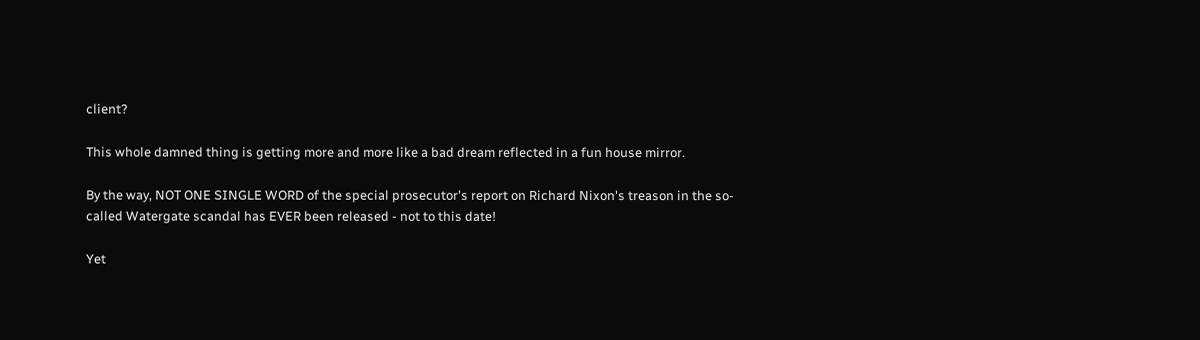client?

This whole damned thing is getting more and more like a bad dream reflected in a fun house mirror.

By the way, NOT ONE SINGLE WORD of the special prosecutor's report on Richard Nixon's treason in the so-called Watergate scandal has EVER been released - not to this date!

Yet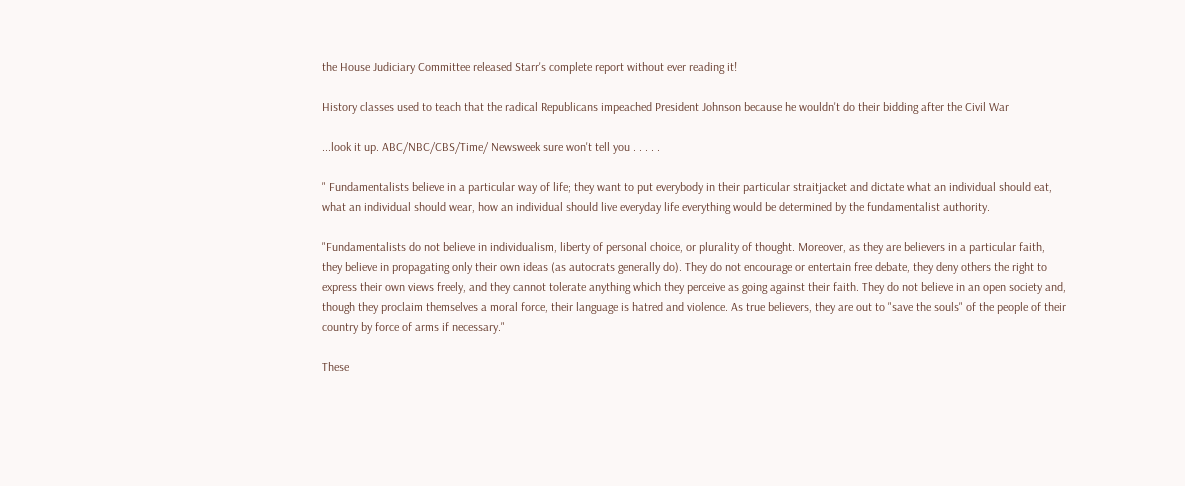the House Judiciary Committee released Starr's complete report without ever reading it!

History classes used to teach that the radical Republicans impeached President Johnson because he wouldn't do their bidding after the Civil War

...look it up. ABC/NBC/CBS/Time/ Newsweek sure won't tell you . . . . .

" Fundamentalists believe in a particular way of life; they want to put everybody in their particular straitjacket and dictate what an individual should eat, what an individual should wear, how an individual should live everyday life everything would be determined by the fundamentalist authority.

"Fundamentalists do not believe in individualism, liberty of personal choice, or plurality of thought. Moreover, as they are believers in a particular faith, they believe in propagating only their own ideas (as autocrats generally do). They do not encourage or entertain free debate, they deny others the right to express their own views freely, and they cannot tolerate anything which they perceive as going against their faith. They do not believe in an open society and, though they proclaim themselves a moral force, their language is hatred and violence. As true believers, they are out to "save the souls" of the people of their country by force of arms if necessary."

These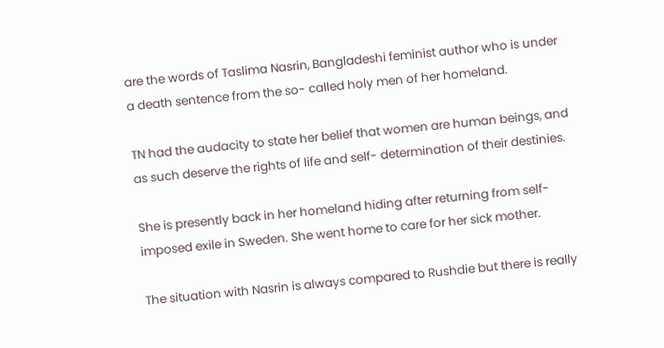are the words of Taslima Nasrin, Bangladeshi feminist author who is under a death sentence from the so- called holy men of her homeland.

TN had the audacity to state her belief that women are human beings, and as such deserve the rights of life and self- determination of their destinies.

She is presently back in her homeland hiding after returning from self-imposed exile in Sweden. She went home to care for her sick mother.

The situation with Nasrin is always compared to Rushdie but there is really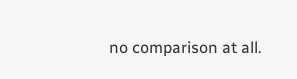no comparison at all.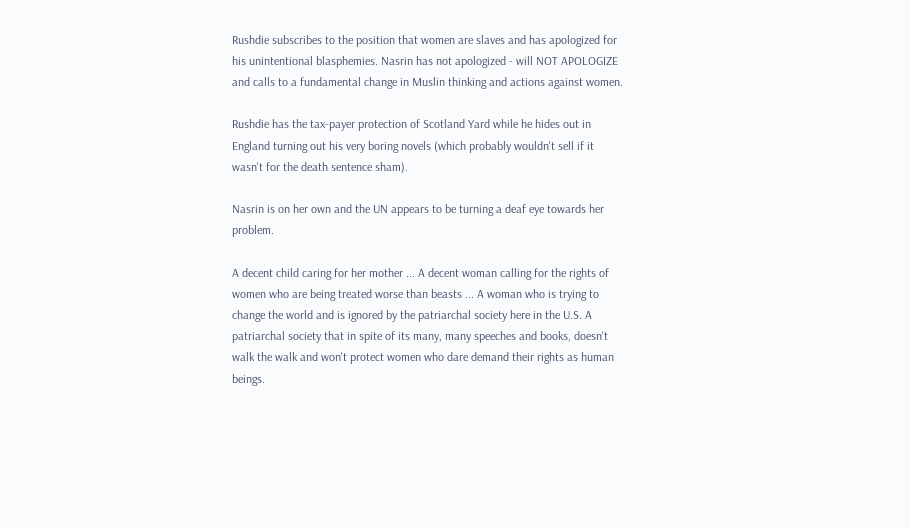Rushdie subscribes to the position that women are slaves and has apologized for his unintentional blasphemies. Nasrin has not apologized - will NOT APOLOGIZE and calls to a fundamental change in Muslin thinking and actions against women.

Rushdie has the tax-payer protection of Scotland Yard while he hides out in England turning out his very boring novels (which probably wouldn't sell if it wasn't for the death sentence sham).

Nasrin is on her own and the UN appears to be turning a deaf eye towards her problem.

A decent child caring for her mother ... A decent woman calling for the rights of women who are being treated worse than beasts ... A woman who is trying to change the world and is ignored by the patriarchal society here in the U.S. A patriarchal society that in spite of its many, many speeches and books, doesn't walk the walk and won't protect women who dare demand their rights as human beings.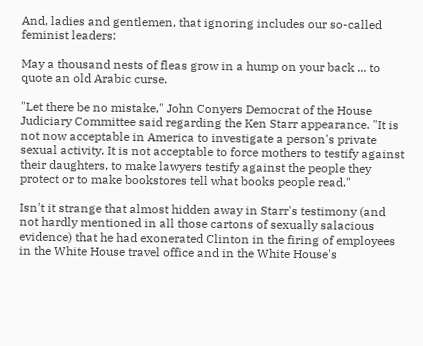And, ladies and gentlemen, that ignoring includes our so-called feminist leaders:

May a thousand nests of fleas grow in a hump on your back ... to quote an old Arabic curse.

"Let there be no mistake," John Conyers Democrat of the House Judiciary Committee said regarding the Ken Starr appearance. "It is not now acceptable in America to investigate a person's private sexual activity. It is not acceptable to force mothers to testify against their daughters, to make lawyers testify against the people they protect or to make bookstores tell what books people read."

Isn't it strange that almost hidden away in Starr's testimony (and not hardly mentioned in all those cartons of sexually salacious evidence) that he had exonerated Clinton in the firing of employees in the White House travel office and in the White House's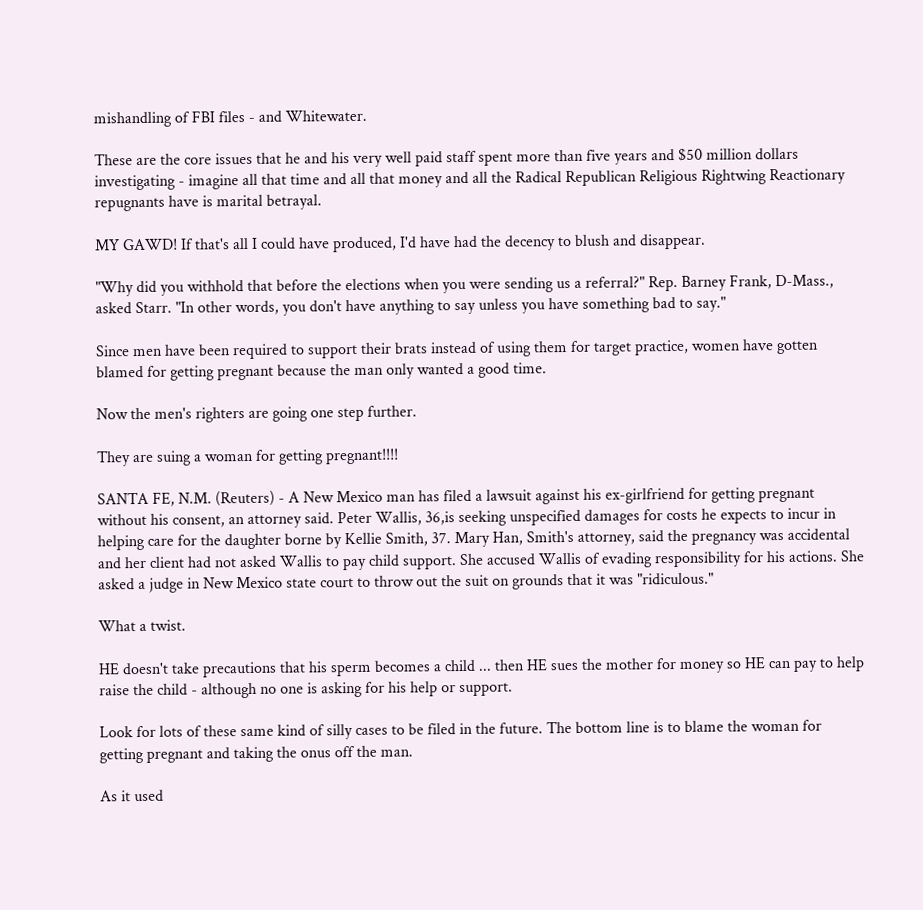mishandling of FBI files - and Whitewater.

These are the core issues that he and his very well paid staff spent more than five years and $50 million dollars investigating - imagine all that time and all that money and all the Radical Republican Religious Rightwing Reactionary repugnants have is marital betrayal.

MY GAWD! If that's all I could have produced, I'd have had the decency to blush and disappear.

"Why did you withhold that before the elections when you were sending us a referral?" Rep. Barney Frank, D-Mass., asked Starr. "In other words, you don't have anything to say unless you have something bad to say."

Since men have been required to support their brats instead of using them for target practice, women have gotten blamed for getting pregnant because the man only wanted a good time.

Now the men's righters are going one step further.

They are suing a woman for getting pregnant!!!!

SANTA FE, N.M. (Reuters) - A New Mexico man has filed a lawsuit against his ex-girlfriend for getting pregnant without his consent, an attorney said. Peter Wallis, 36,is seeking unspecified damages for costs he expects to incur in helping care for the daughter borne by Kellie Smith, 37. Mary Han, Smith's attorney, said the pregnancy was accidental and her client had not asked Wallis to pay child support. She accused Wallis of evading responsibility for his actions. She asked a judge in New Mexico state court to throw out the suit on grounds that it was "ridiculous."

What a twist.

HE doesn't take precautions that his sperm becomes a child ... then HE sues the mother for money so HE can pay to help raise the child - although no one is asking for his help or support.

Look for lots of these same kind of silly cases to be filed in the future. The bottom line is to blame the woman for getting pregnant and taking the onus off the man.

As it used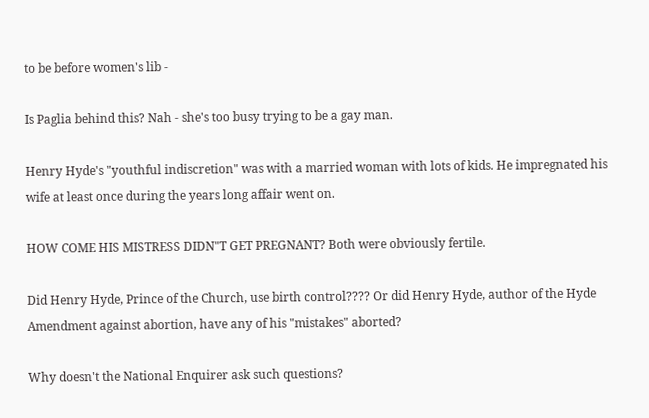to be before women's lib -

Is Paglia behind this? Nah - she's too busy trying to be a gay man.

Henry Hyde's "youthful indiscretion" was with a married woman with lots of kids. He impregnated his wife at least once during the years long affair went on.

HOW COME HIS MISTRESS DIDN"T GET PREGNANT? Both were obviously fertile.

Did Henry Hyde, Prince of the Church, use birth control???? Or did Henry Hyde, author of the Hyde Amendment against abortion, have any of his "mistakes" aborted?

Why doesn't the National Enquirer ask such questions?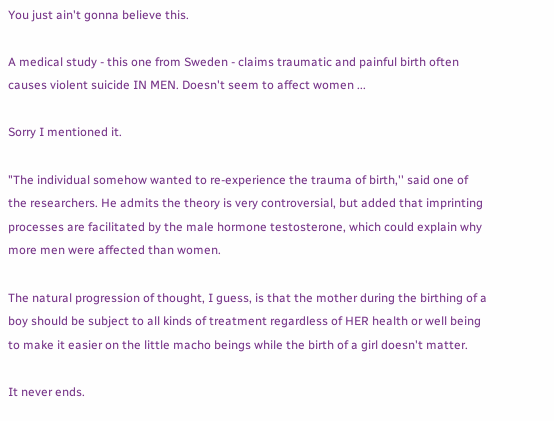You just ain't gonna believe this.

A medical study - this one from Sweden - claims traumatic and painful birth often causes violent suicide IN MEN. Doesn't seem to affect women ...

Sorry I mentioned it.

"The individual somehow wanted to re-experience the trauma of birth,'' said one of the researchers. He admits the theory is very controversial, but added that imprinting processes are facilitated by the male hormone testosterone, which could explain why more men were affected than women.

The natural progression of thought, I guess, is that the mother during the birthing of a boy should be subject to all kinds of treatment regardless of HER health or well being to make it easier on the little macho beings while the birth of a girl doesn't matter.

It never ends.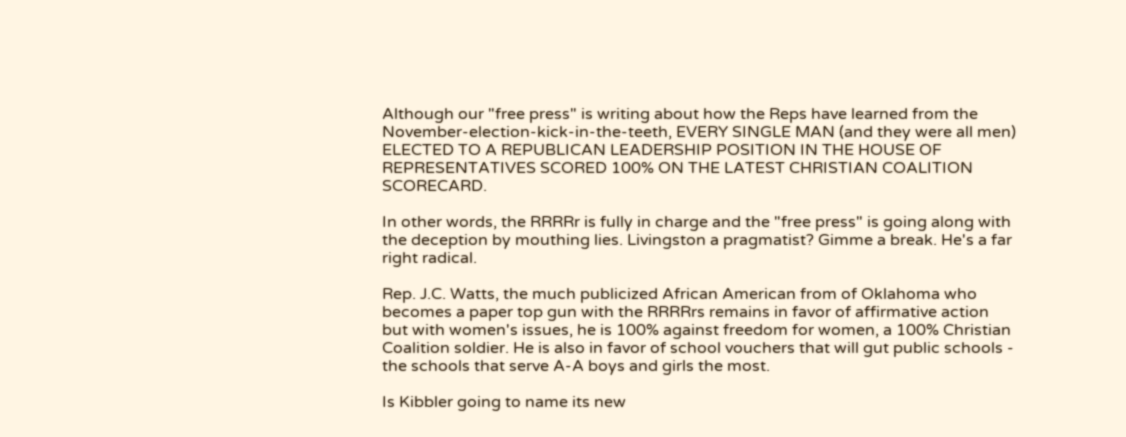Although our "free press" is writing about how the Reps have learned from the November-election-kick-in-the-teeth, EVERY SINGLE MAN (and they were all men) ELECTED TO A REPUBLICAN LEADERSHIP POSITION IN THE HOUSE OF REPRESENTATIVES SCORED 100% ON THE LATEST CHRISTIAN COALITION SCORECARD.

In other words, the RRRRr is fully in charge and the "free press" is going along with the deception by mouthing lies. Livingston a pragmatist? Gimme a break. He's a far right radical.

Rep. J.C. Watts, the much publicized African American from of Oklahoma who becomes a paper top gun with the RRRRrs remains in favor of affirmative action but with women's issues, he is 100% against freedom for women, a 100% Christian Coalition soldier. He is also in favor of school vouchers that will gut public schools - the schools that serve A-A boys and girls the most.

Is Kibbler going to name its new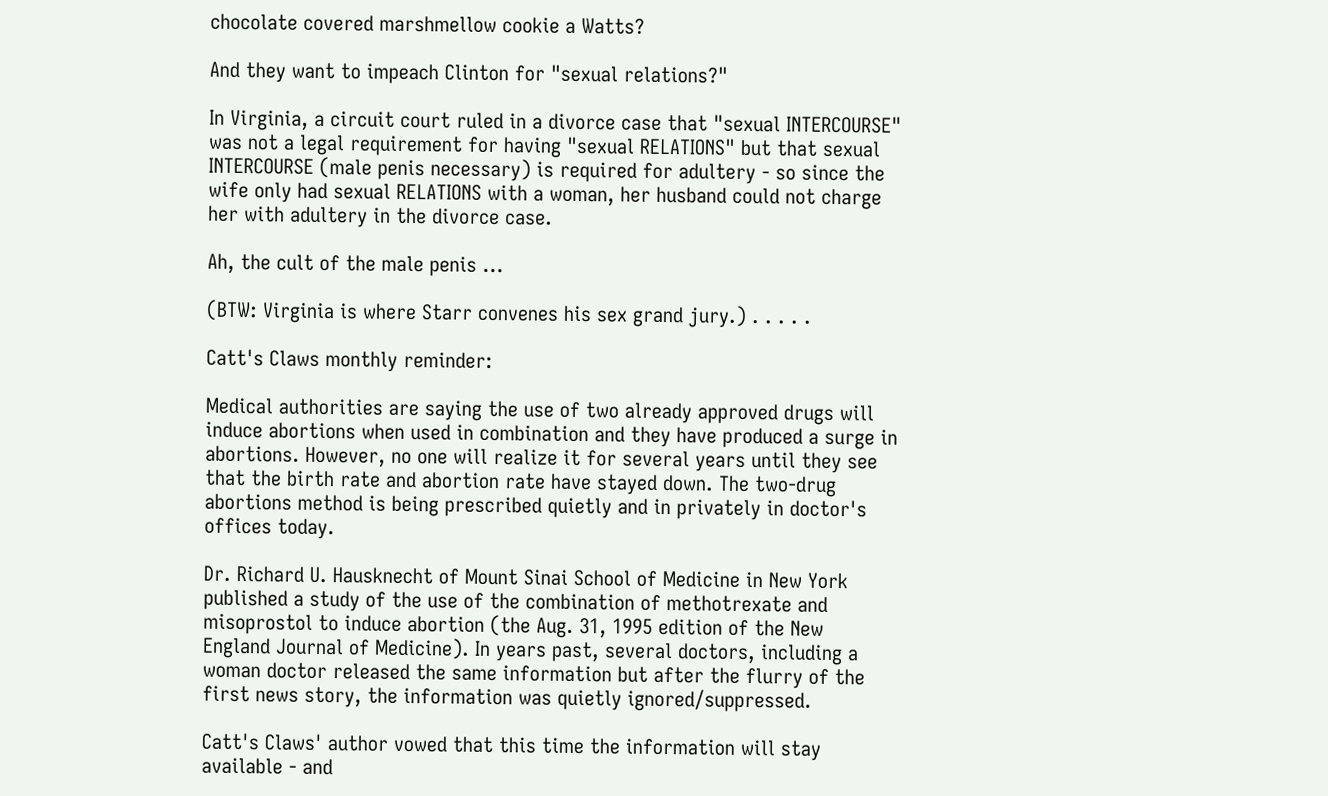chocolate covered marshmellow cookie a Watts?

And they want to impeach Clinton for "sexual relations?"

In Virginia, a circuit court ruled in a divorce case that "sexual INTERCOURSE" was not a legal requirement for having "sexual RELATIONS" but that sexual INTERCOURSE (male penis necessary) is required for adultery - so since the wife only had sexual RELATIONS with a woman, her husband could not charge her with adultery in the divorce case.

Ah, the cult of the male penis ...

(BTW: Virginia is where Starr convenes his sex grand jury.) . . . . .

Catt's Claws monthly reminder:

Medical authorities are saying the use of two already approved drugs will induce abortions when used in combination and they have produced a surge in abortions. However, no one will realize it for several years until they see that the birth rate and abortion rate have stayed down. The two-drug abortions method is being prescribed quietly and in privately in doctor's offices today.

Dr. Richard U. Hausknecht of Mount Sinai School of Medicine in New York published a study of the use of the combination of methotrexate and misoprostol to induce abortion (the Aug. 31, 1995 edition of the New England Journal of Medicine). In years past, several doctors, including a woman doctor released the same information but after the flurry of the first news story, the information was quietly ignored/suppressed.

Catt's Claws' author vowed that this time the information will stay available - and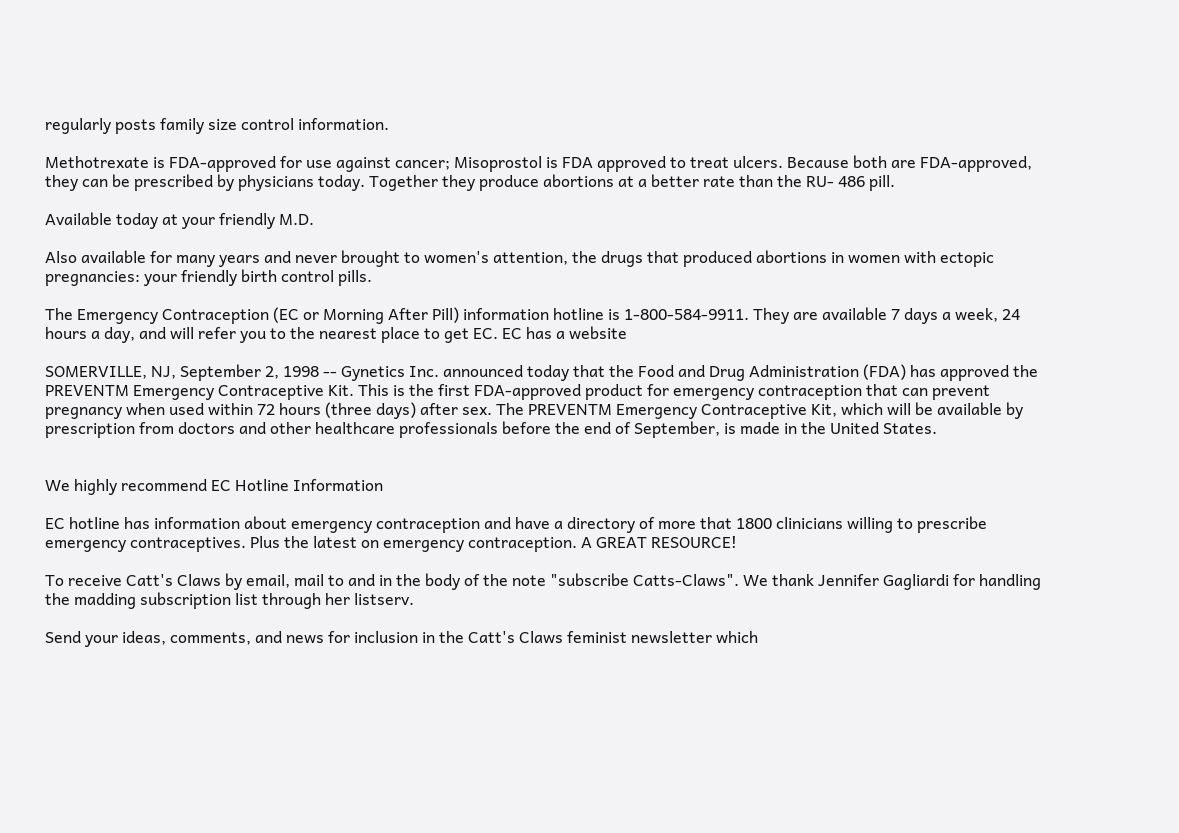regularly posts family size control information.

Methotrexate is FDA-approved for use against cancer; Misoprostol is FDA approved to treat ulcers. Because both are FDA-approved, they can be prescribed by physicians today. Together they produce abortions at a better rate than the RU- 486 pill.

Available today at your friendly M.D.

Also available for many years and never brought to women's attention, the drugs that produced abortions in women with ectopic pregnancies: your friendly birth control pills.

The Emergency Contraception (EC or Morning After Pill) information hotline is 1-800-584-9911. They are available 7 days a week, 24 hours a day, and will refer you to the nearest place to get EC. EC has a website

SOMERVILLE, NJ, September 2, 1998 -- Gynetics Inc. announced today that the Food and Drug Administration (FDA) has approved the PREVENTM Emergency Contraceptive Kit. This is the first FDA-approved product for emergency contraception that can prevent pregnancy when used within 72 hours (three days) after sex. The PREVENTM Emergency Contraceptive Kit, which will be available by prescription from doctors and other healthcare professionals before the end of September, is made in the United States.


We highly recommend EC Hotline Information

EC hotline has information about emergency contraception and have a directory of more that 1800 clinicians willing to prescribe emergency contraceptives. Plus the latest on emergency contraception. A GREAT RESOURCE!

To receive Catt's Claws by email, mail to and in the body of the note "subscribe Catts-Claws". We thank Jennifer Gagliardi for handling the madding subscription list through her listserv.

Send your ideas, comments, and news for inclusion in the Catt's Claws feminist newsletter which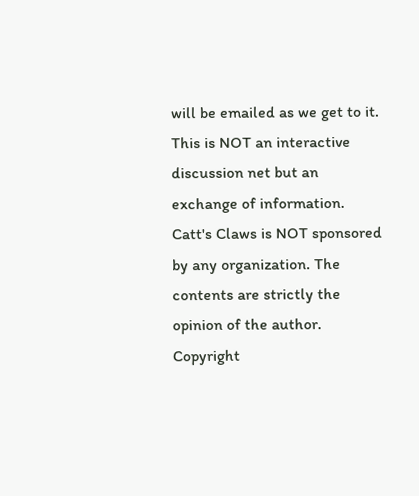will be emailed as we get to it. This is NOT an interactive discussion net but an exchange of information. Catt's Claws is NOT sponsored by any organization. The contents are strictly the opinion of the author. Copyright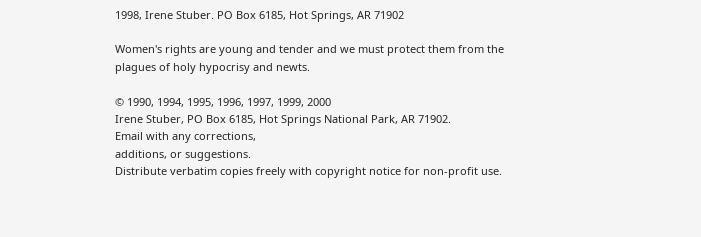1998, Irene Stuber. PO Box 6185, Hot Springs, AR 71902

Women's rights are young and tender and we must protect them from the plagues of holy hypocrisy and newts.

© 1990, 1994, 1995, 1996, 1997, 1999, 2000
Irene Stuber, PO Box 6185, Hot Springs National Park, AR 71902.
Email with any corrections,
additions, or suggestions.
Distribute verbatim copies freely with copyright notice for non-profit use.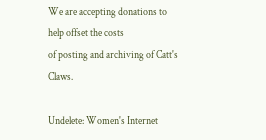We are accepting donations to help offset the costs
of posting and archiving of Catt's Claws.

Undelete: Women's Internet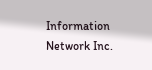Information Network Inc.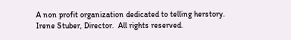A non profit organization dedicated to telling herstory.
Irene Stuber, Director.  All rights reserved.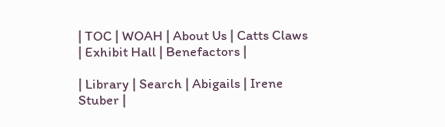| TOC | WOAH | About Us | Catts Claws | Exhibit Hall | Benefactors |

| Library | Search | Abigails | Irene Stuber |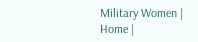Military Women | Home |